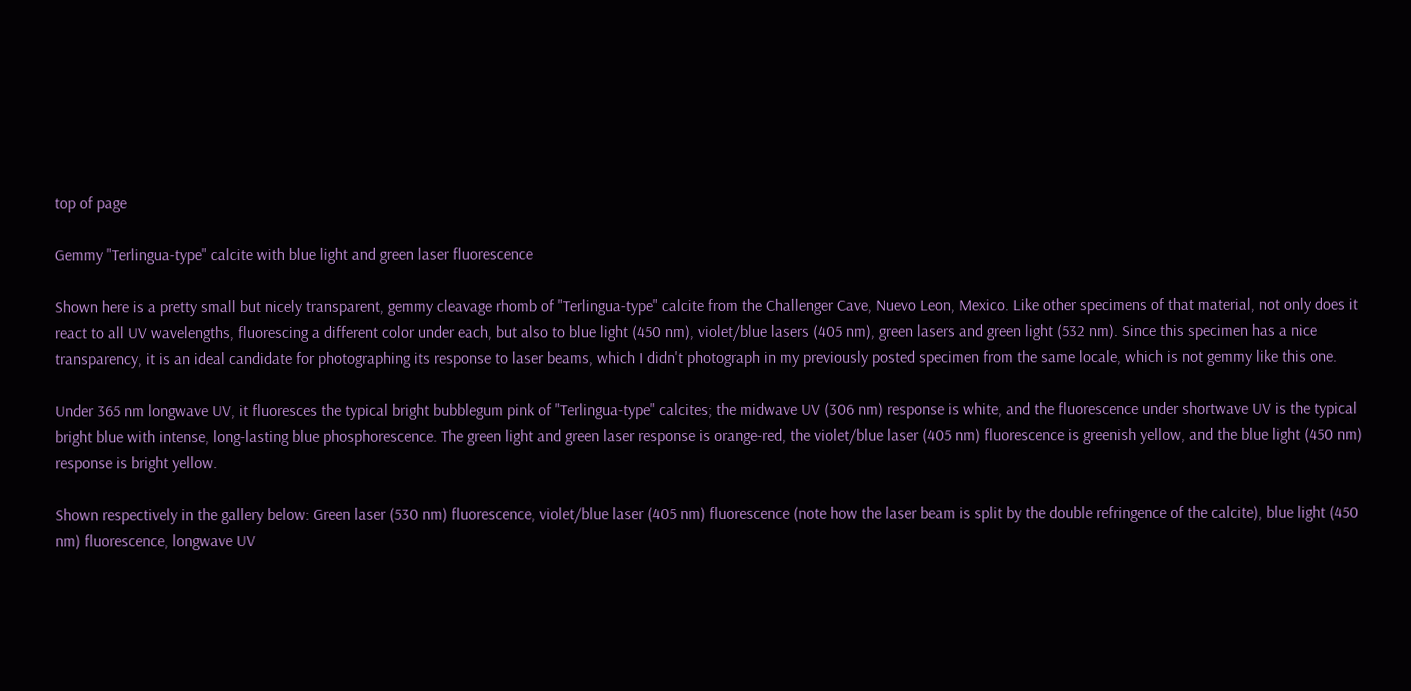top of page

Gemmy "Terlingua-type" calcite with blue light and green laser fluorescence

Shown here is a pretty small but nicely transparent, gemmy cleavage rhomb of "Terlingua-type" calcite from the Challenger Cave, Nuevo Leon, Mexico. Like other specimens of that material, not only does it react to all UV wavelengths, fluorescing a different color under each, but also to blue light (450 nm), violet/blue lasers (405 nm), green lasers and green light (532 nm). Since this specimen has a nice transparency, it is an ideal candidate for photographing its response to laser beams, which I didn't photograph in my previously posted specimen from the same locale, which is not gemmy like this one.

Under 365 nm longwave UV, it fluoresces the typical bright bubblegum pink of "Terlingua-type" calcites; the midwave UV (306 nm) response is white, and the fluorescence under shortwave UV is the typical bright blue with intense, long-lasting blue phosphorescence. The green light and green laser response is orange-red, the violet/blue laser (405 nm) fluorescence is greenish yellow, and the blue light (450 nm) response is bright yellow.

Shown respectively in the gallery below: Green laser (530 nm) fluorescence, violet/blue laser (405 nm) fluorescence (note how the laser beam is split by the double refringence of the calcite), blue light (450 nm) fluorescence, longwave UV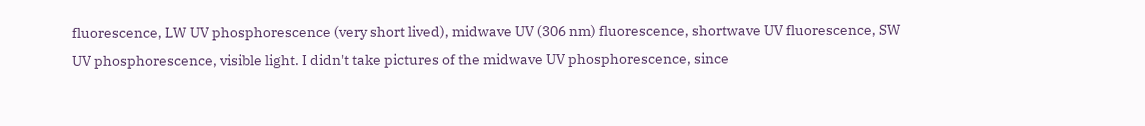fluorescence, LW UV phosphorescence (very short lived), midwave UV (306 nm) fluorescence, shortwave UV fluorescence, SW UV phosphorescence, visible light. I didn't take pictures of the midwave UV phosphorescence, since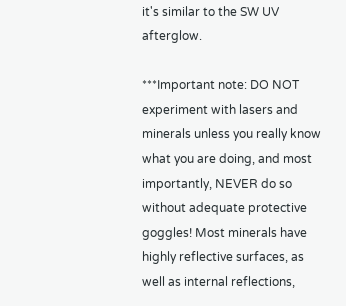it's similar to the SW UV afterglow.

***Important note: DO NOT experiment with lasers and minerals unless you really know what you are doing, and most importantly, NEVER do so without adequate protective goggles! Most minerals have highly reflective surfaces, as well as internal reflections,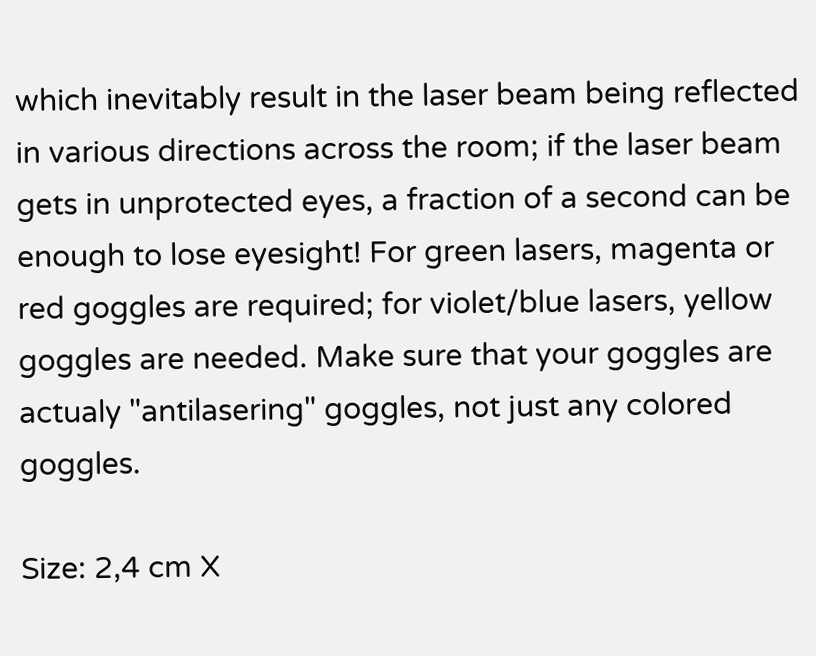which inevitably result in the laser beam being reflected in various directions across the room; if the laser beam gets in unprotected eyes, a fraction of a second can be enough to lose eyesight! For green lasers, magenta or red goggles are required; for violet/blue lasers, yellow goggles are needed. Make sure that your goggles are actualy "antilasering" goggles, not just any colored goggles.

Size: 2,4 cm X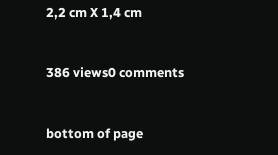2,2 cm X 1,4 cm


386 views0 comments


bottom of page